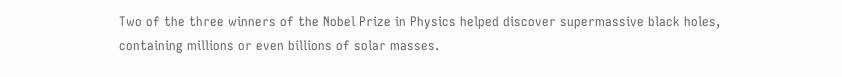Two of the three winners of the Nobel Prize in Physics helped discover supermassive black holes, containing millions or even billions of solar masses.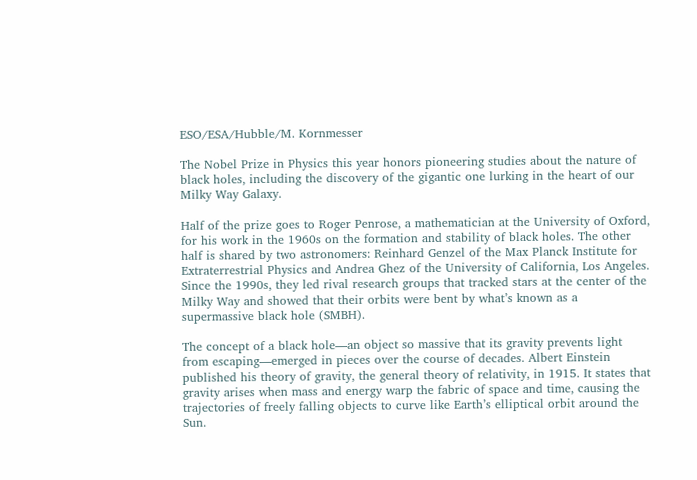ESO/ESA/Hubble/M. Kornmesser

The Nobel Prize in Physics this year honors pioneering studies about the nature of black holes, including the discovery of the gigantic one lurking in the heart of our Milky Way Galaxy.

Half of the prize goes to Roger Penrose, a mathematician at the University of Oxford, for his work in the 1960s on the formation and stability of black holes. The other half is shared by two astronomers: Reinhard Genzel of the Max Planck Institute for Extraterrestrial Physics and Andrea Ghez of the University of California, Los Angeles. Since the 1990s, they led rival research groups that tracked stars at the center of the Milky Way and showed that their orbits were bent by what’s known as a supermassive black hole (SMBH).

The concept of a black hole—an object so massive that its gravity prevents light from escaping—emerged in pieces over the course of decades. Albert Einstein published his theory of gravity, the general theory of relativity, in 1915. It states that gravity arises when mass and energy warp the fabric of space and time, causing the trajectories of freely falling objects to curve like Earth’s elliptical orbit around the Sun.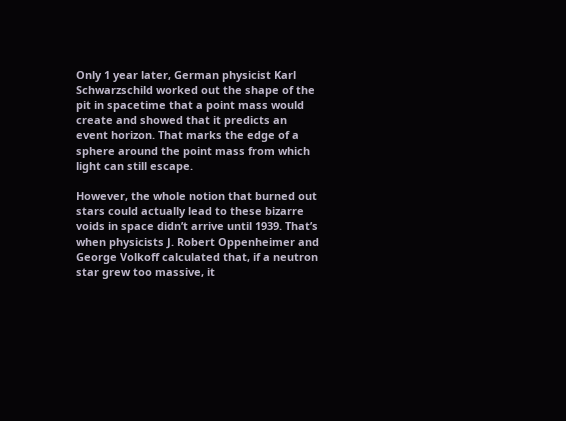Only 1 year later, German physicist Karl Schwarzschild worked out the shape of the pit in spacetime that a point mass would create and showed that it predicts an event horizon. That marks the edge of a sphere around the point mass from which light can still escape.

However, the whole notion that burned out stars could actually lead to these bizarre voids in space didn’t arrive until 1939. That’s when physicists J. Robert Oppenheimer and George Volkoff calculated that, if a neutron star grew too massive, it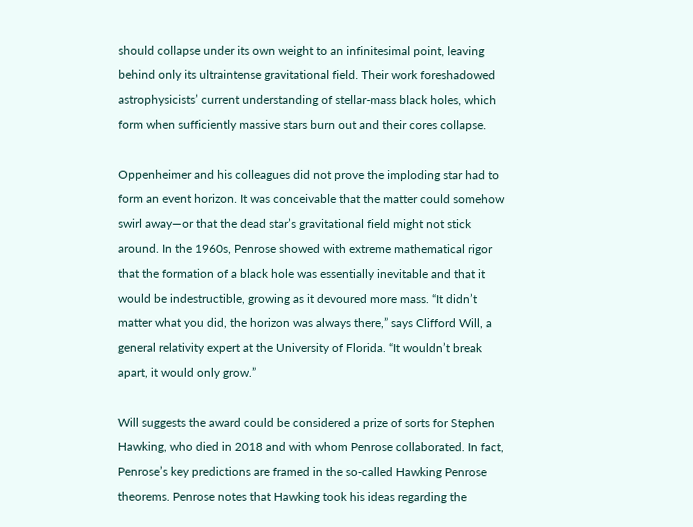should collapse under its own weight to an infinitesimal point, leaving behind only its ultraintense gravitational field. Their work foreshadowed astrophysicists’ current understanding of stellar-mass black holes, which form when sufficiently massive stars burn out and their cores collapse.

Oppenheimer and his colleagues did not prove the imploding star had to form an event horizon. It was conceivable that the matter could somehow swirl away—or that the dead star’s gravitational field might not stick around. In the 1960s, Penrose showed with extreme mathematical rigor that the formation of a black hole was essentially inevitable and that it would be indestructible, growing as it devoured more mass. “It didn’t matter what you did, the horizon was always there,” says Clifford Will, a general relativity expert at the University of Florida. “It wouldn’t break apart, it would only grow.”

Will suggests the award could be considered a prize of sorts for Stephen Hawking, who died in 2018 and with whom Penrose collaborated. In fact, Penrose’s key predictions are framed in the so-called Hawking Penrose theorems. Penrose notes that Hawking took his ideas regarding the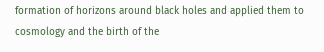formation of horizons around black holes and applied them to cosmology and the birth of the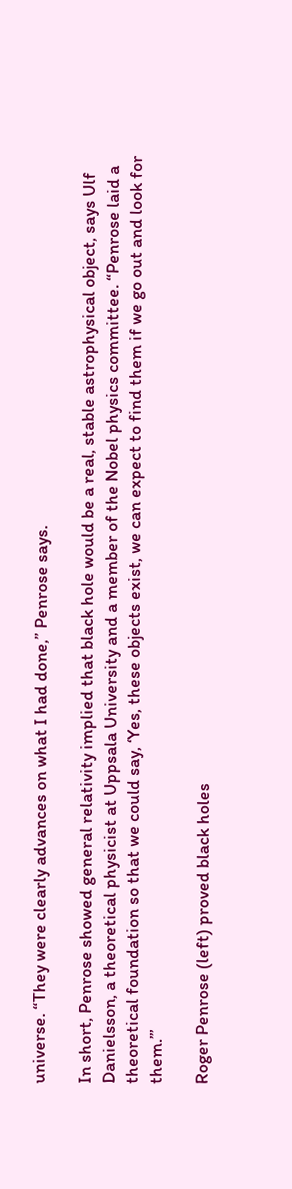universe. “They were clearly advances on what I had done,” Penrose says.

In short, Penrose showed general relativity implied that black hole would be a real, stable astrophysical object, says Ulf Danielsson, a theoretical physicist at Uppsala University and a member of the Nobel physics committee. “Penrose laid a theoretical foundation so that we could say, ‘Yes, these objects exist, we can expect to find them if we go out and look for them.’”

Roger Penrose (left) proved black holes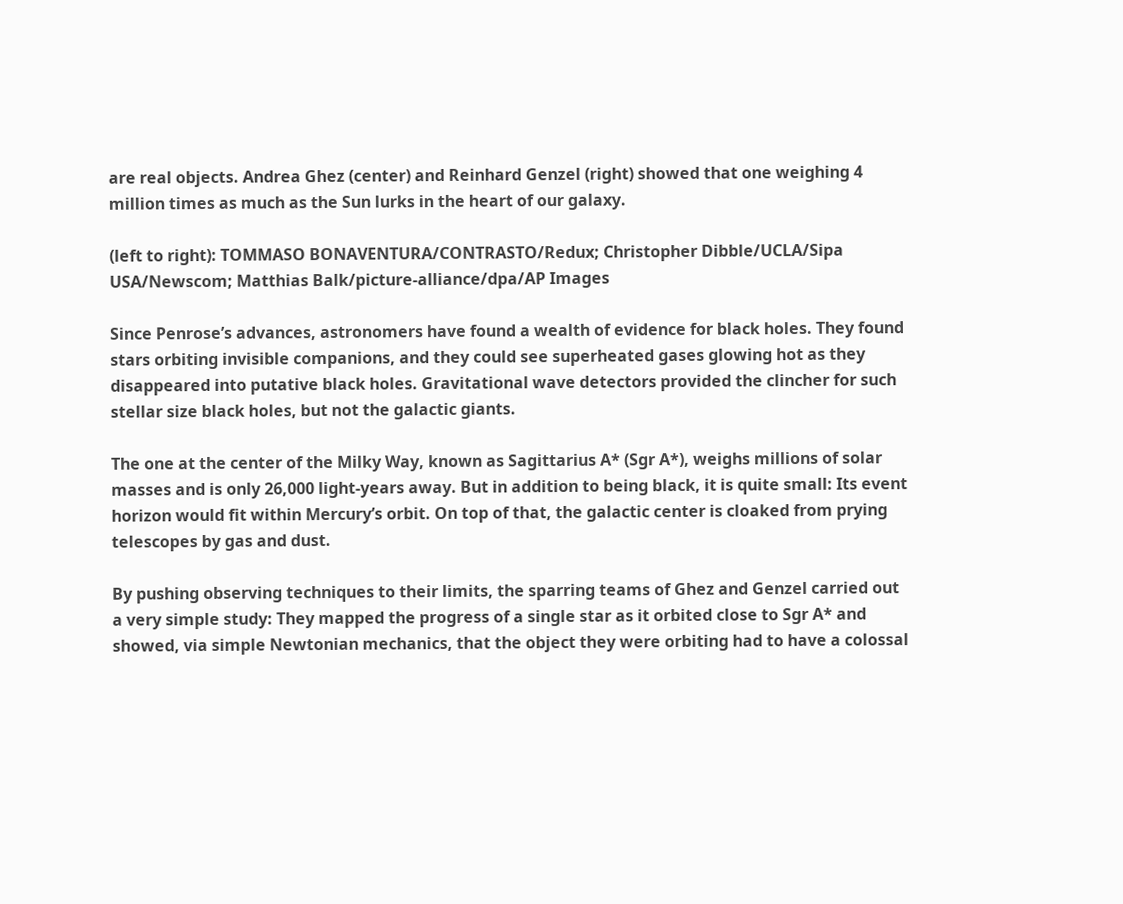are real objects. Andrea Ghez (center) and Reinhard Genzel (right) showed that one weighing 4 million times as much as the Sun lurks in the heart of our galaxy.

(left to right): TOMMASO BONAVENTURA/CONTRASTO/Redux; Christopher Dibble/UCLA/Sipa USA/Newscom; Matthias Balk/picture-alliance/dpa/AP Images

Since Penrose’s advances, astronomers have found a wealth of evidence for black holes. They found stars orbiting invisible companions, and they could see superheated gases glowing hot as they disappeared into putative black holes. Gravitational wave detectors provided the clincher for such stellar size black holes, but not the galactic giants.

The one at the center of the Milky Way, known as Sagittarius A* (Sgr A*), weighs millions of solar masses and is only 26,000 light-years away. But in addition to being black, it is quite small: Its event horizon would fit within Mercury’s orbit. On top of that, the galactic center is cloaked from prying telescopes by gas and dust.

By pushing observing techniques to their limits, the sparring teams of Ghez and Genzel carried out a very simple study: They mapped the progress of a single star as it orbited close to Sgr A* and showed, via simple Newtonian mechanics, that the object they were orbiting had to have a colossal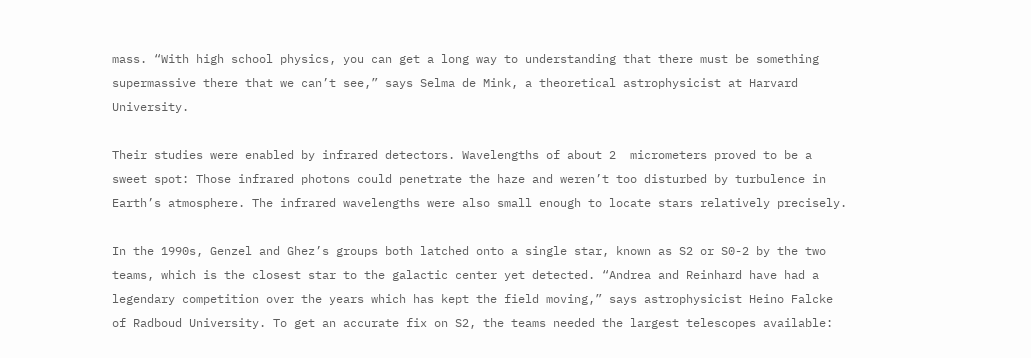mass. “With high school physics, you can get a long way to understanding that there must be something supermassive there that we can’t see,” says Selma de Mink, a theoretical astrophysicist at Harvard University.

Their studies were enabled by infrared detectors. Wavelengths of about 2  micrometers proved to be a sweet spot: Those infrared photons could penetrate the haze and weren’t too disturbed by turbulence in Earth’s atmosphere. The infrared wavelengths were also small enough to locate stars relatively precisely.

In the 1990s, Genzel and Ghez’s groups both latched onto a single star, known as S2 or S0-2 by the two teams, which is the closest star to the galactic center yet detected. “Andrea and Reinhard have had a legendary competition over the years which has kept the field moving,” says astrophysicist Heino Falcke of Radboud University. To get an accurate fix on S2, the teams needed the largest telescopes available: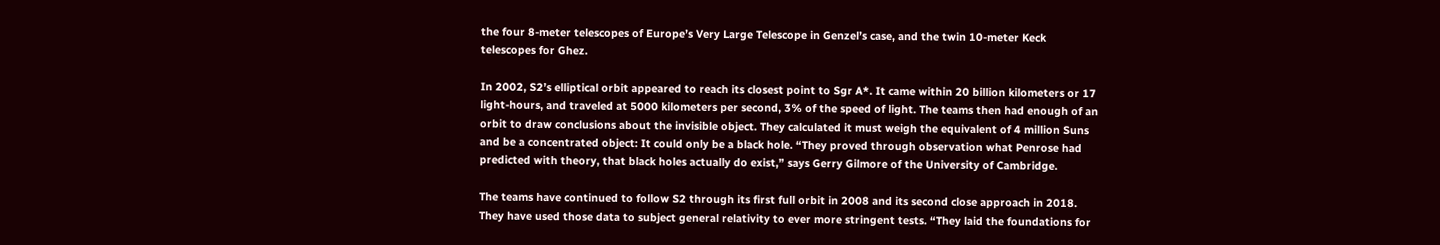the four 8-meter telescopes of Europe’s Very Large Telescope in Genzel’s case, and the twin 10-meter Keck telescopes for Ghez.

In 2002, S2’s elliptical orbit appeared to reach its closest point to Sgr A*. It came within 20 billion kilometers or 17 light-hours, and traveled at 5000 kilometers per second, 3% of the speed of light. The teams then had enough of an orbit to draw conclusions about the invisible object. They calculated it must weigh the equivalent of 4 million Suns and be a concentrated object: It could only be a black hole. “They proved through observation what Penrose had predicted with theory, that black holes actually do exist,” says Gerry Gilmore of the University of Cambridge.

The teams have continued to follow S2 through its first full orbit in 2008 and its second close approach in 2018. They have used those data to subject general relativity to ever more stringent tests. “They laid the foundations for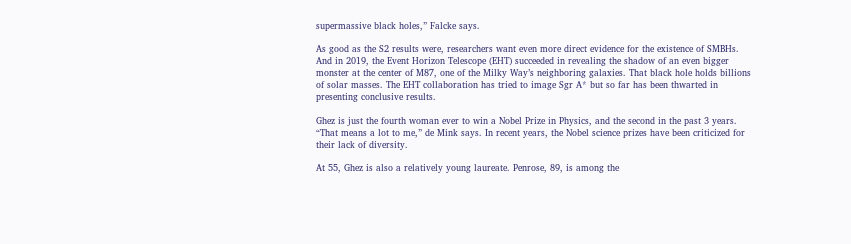supermassive black holes,” Falcke says.

As good as the S2 results were, researchers want even more direct evidence for the existence of SMBHs. And in 2019, the Event Horizon Telescope (EHT) succeeded in revealing the shadow of an even bigger monster at the center of M87, one of the Milky Way’s neighboring galaxies. That black hole holds billions of solar masses. The EHT collaboration has tried to image Sgr A* but so far has been thwarted in presenting conclusive results.

Ghez is just the fourth woman ever to win a Nobel Prize in Physics, and the second in the past 3 years. “That means a lot to me,” de Mink says. In recent years, the Nobel science prizes have been criticized for their lack of diversity.

At 55, Ghez is also a relatively young laureate. Penrose, 89, is among the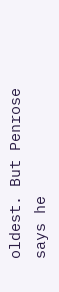oldest. But Penrose says he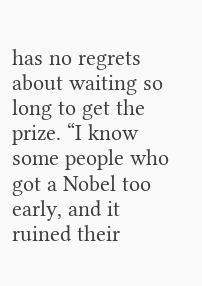has no regrets about waiting so long to get the prize. “I know some people who got a Nobel too early, and it ruined their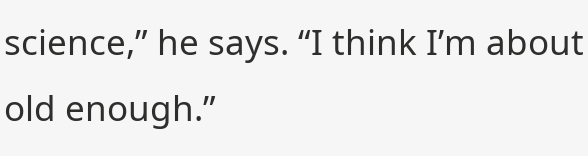science,” he says. “I think I’m about old enough.”